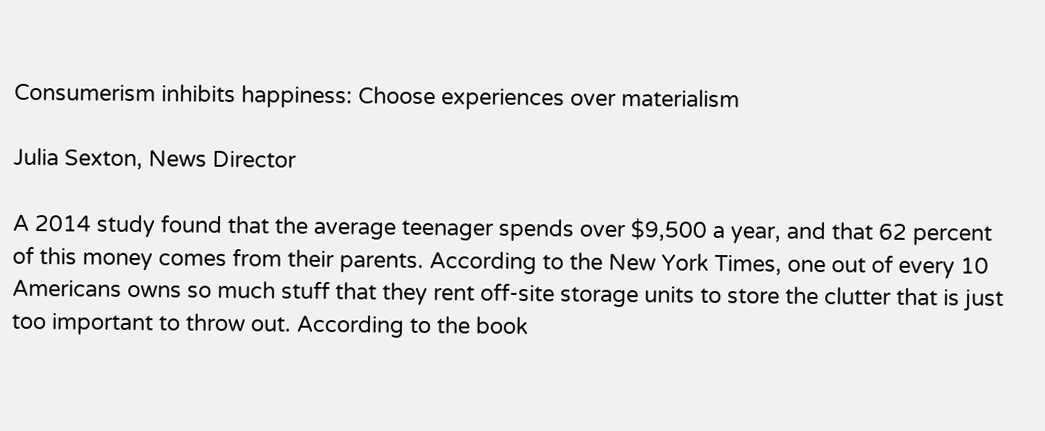Consumerism inhibits happiness: Choose experiences over materialism

Julia Sexton, News Director

A 2014 study found that the average teenager spends over $9,500 a year, and that 62 percent of this money comes from their parents. According to the New York Times, one out of every 10 Americans owns so much stuff that they rent off-site storage units to store the clutter that is just too important to throw out. According to the book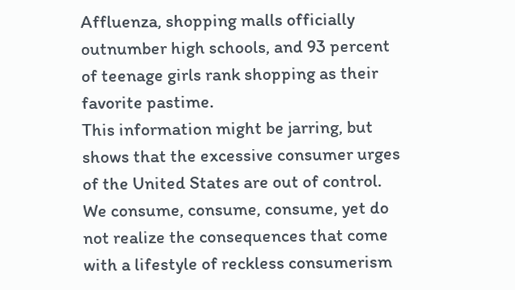Affluenza, shopping malls officially outnumber high schools, and 93 percent of teenage girls rank shopping as their favorite pastime.
This information might be jarring, but shows that the excessive consumer urges of the United States are out of control. We consume, consume, consume, yet do not realize the consequences that come with a lifestyle of reckless consumerism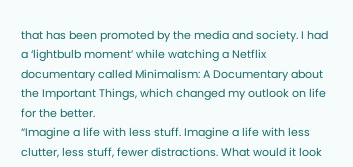that has been promoted by the media and society. I had a ‘lightbulb moment’ while watching a Netflix documentary called Minimalism: A Documentary about the Important Things, which changed my outlook on life for the better.
“Imagine a life with less stuff. Imagine a life with less clutter, less stuff, fewer distractions. What would it look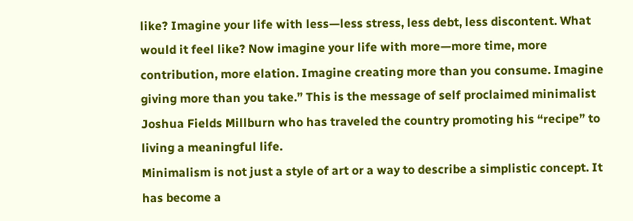like? Imagine your life with less—less stress, less debt, less discontent. What would it feel like? Now imagine your life with more—more time, more contribution, more elation. Imagine creating more than you consume. Imagine giving more than you take.” This is the message of self proclaimed minimalist Joshua Fields Millburn who has traveled the country promoting his “recipe” to living a meaningful life.
Minimalism is not just a style of art or a way to describe a simplistic concept. It has become a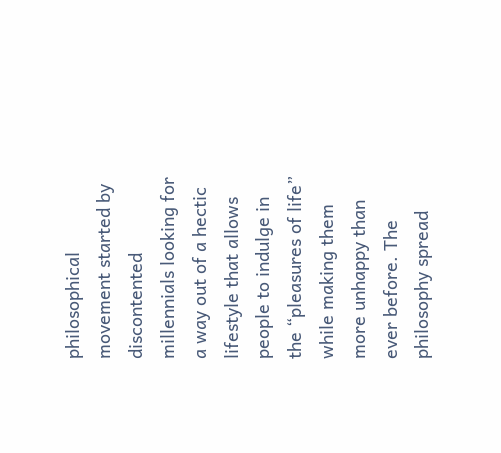philosophical movement started by discontented millennials looking for a way out of a hectic lifestyle that allows people to indulge in the “pleasures of life” while making them more unhappy than ever before. The philosophy spread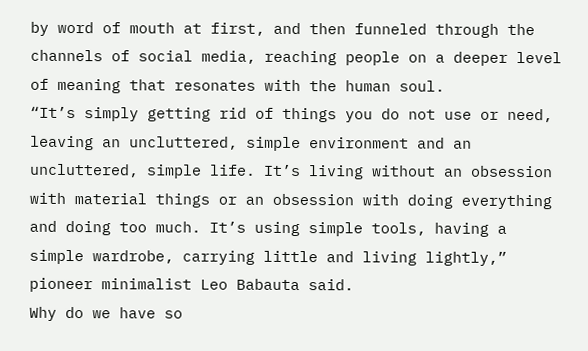by word of mouth at first, and then funneled through the channels of social media, reaching people on a deeper level of meaning that resonates with the human soul.
“It’s simply getting rid of things you do not use or need, leaving an uncluttered, simple environment and an uncluttered, simple life. It’s living without an obsession with material things or an obsession with doing everything and doing too much. It’s using simple tools, having a simple wardrobe, carrying little and living lightly,” pioneer minimalist Leo Babauta said.
Why do we have so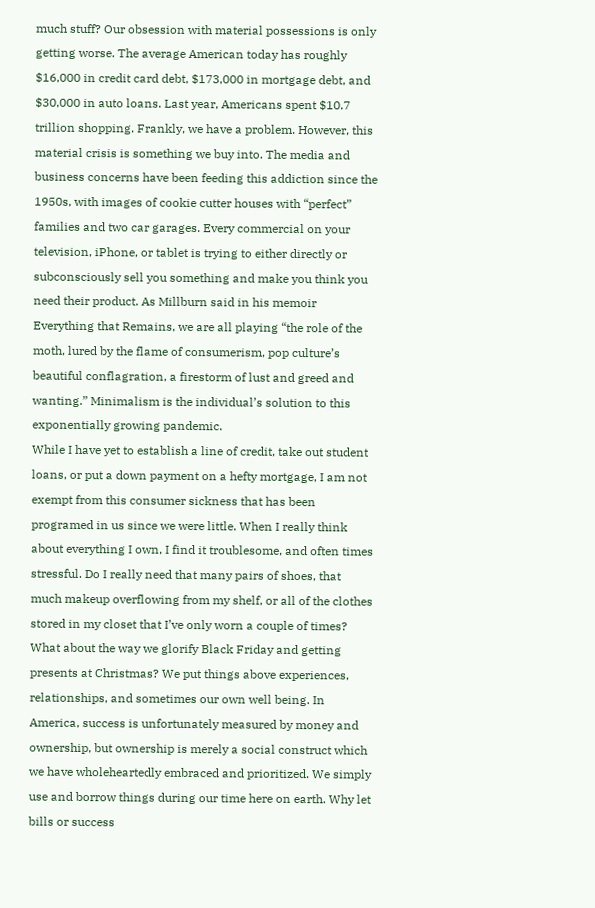much stuff? Our obsession with material possessions is only getting worse. The average American today has roughly $16,000 in credit card debt, $173,000 in mortgage debt, and $30,000 in auto loans. Last year, Americans spent $10.7 trillion shopping. Frankly, we have a problem. However, this material crisis is something we buy into. The media and business concerns have been feeding this addiction since the 1950s, with images of cookie cutter houses with “perfect” families and two car garages. Every commercial on your television, iPhone, or tablet is trying to either directly or subconsciously sell you something and make you think you need their product. As Millburn said in his memoir Everything that Remains, we are all playing “the role of the moth, lured by the flame of consumerism, pop culture’s beautiful conflagration, a firestorm of lust and greed and wanting.” Minimalism is the individual’s solution to this exponentially growing pandemic.
While I have yet to establish a line of credit, take out student loans, or put a down payment on a hefty mortgage, I am not exempt from this consumer sickness that has been programed in us since we were little. When I really think about everything I own, I find it troublesome, and often times stressful. Do I really need that many pairs of shoes, that much makeup overflowing from my shelf, or all of the clothes stored in my closet that I’ve only worn a couple of times? What about the way we glorify Black Friday and getting presents at Christmas? We put things above experiences, relationships, and sometimes our own well being. In America, success is unfortunately measured by money and ownership, but ownership is merely a social construct which we have wholeheartedly embraced and prioritized. We simply use and borrow things during our time here on earth. Why let bills or success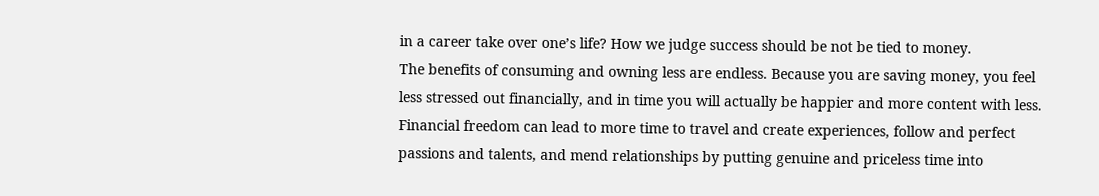in a career take over one’s life? How we judge success should be not be tied to money.
The benefits of consuming and owning less are endless. Because you are saving money, you feel less stressed out financially, and in time you will actually be happier and more content with less. Financial freedom can lead to more time to travel and create experiences, follow and perfect passions and talents, and mend relationships by putting genuine and priceless time into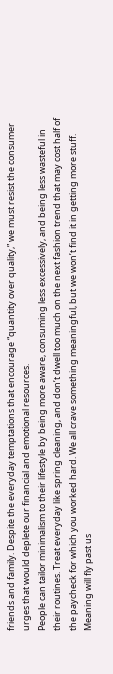friends and family. Despite the everyday temptations that encourage “quantity over quality,” we must resist the consumer urges that would deplete our financial and emotional resources.
People can tailor minimalism to their lifestyle by being more aware, consuming less excessively, and being less wasteful in their routines. Treat everyday like spring cleaning, and don’t dwell too much on the next fashion trend that may cost half of the paycheck for which you worked hard. We all crave something meaningful, but we won’t find it in getting more stuff. Meaning will fly past us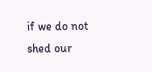if we do not shed our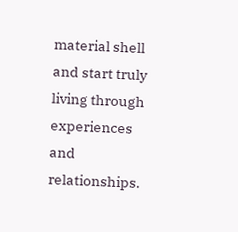material shell and start truly living through experiences and relationships.